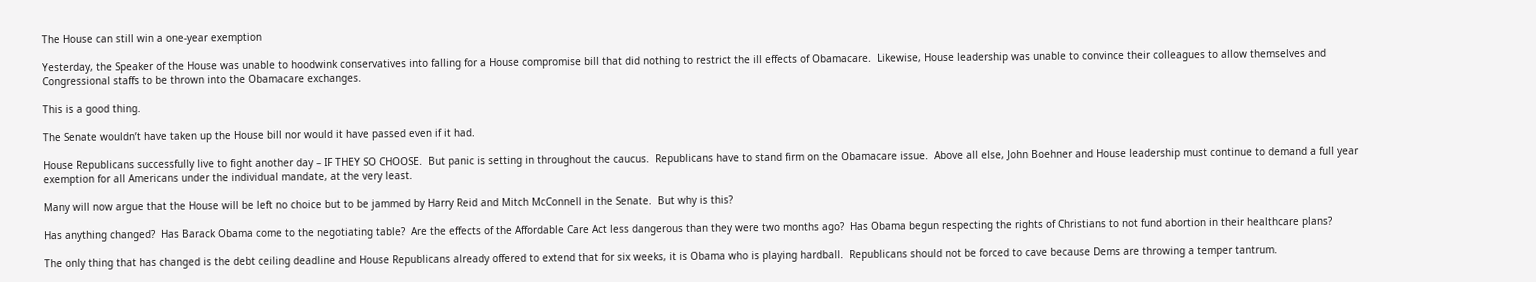The House can still win a one-year exemption

Yesterday, the Speaker of the House was unable to hoodwink conservatives into falling for a House compromise bill that did nothing to restrict the ill effects of Obamacare.  Likewise, House leadership was unable to convince their colleagues to allow themselves and Congressional staffs to be thrown into the Obamacare exchanges.

This is a good thing.

The Senate wouldn’t have taken up the House bill nor would it have passed even if it had.

House Republicans successfully live to fight another day – IF THEY SO CHOOSE.  But panic is setting in throughout the caucus.  Republicans have to stand firm on the Obamacare issue.  Above all else, John Boehner and House leadership must continue to demand a full year exemption for all Americans under the individual mandate, at the very least.

Many will now argue that the House will be left no choice but to be jammed by Harry Reid and Mitch McConnell in the Senate.  But why is this?

Has anything changed?  Has Barack Obama come to the negotiating table?  Are the effects of the Affordable Care Act less dangerous than they were two months ago?  Has Obama begun respecting the rights of Christians to not fund abortion in their healthcare plans?

The only thing that has changed is the debt ceiling deadline and House Republicans already offered to extend that for six weeks, it is Obama who is playing hardball.  Republicans should not be forced to cave because Dems are throwing a temper tantrum.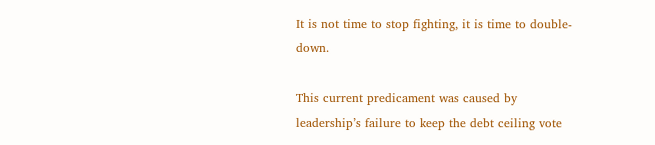It is not time to stop fighting, it is time to double-down.

This current predicament was caused by leadership’s failure to keep the debt ceiling vote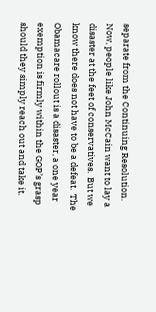separate from the Continuing Resolution.  Now, people like John McCain want to lay a disaster at the feet of conservatives.  But we know there does not have to be a defeat.  The Obamacare rollout is a disaster, a one year exemption is firmly within the GOP’s grasp should they simply reach out and take it.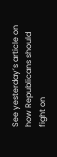See yesterday’s article on how Republicans should fight on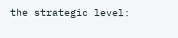the strategic level: